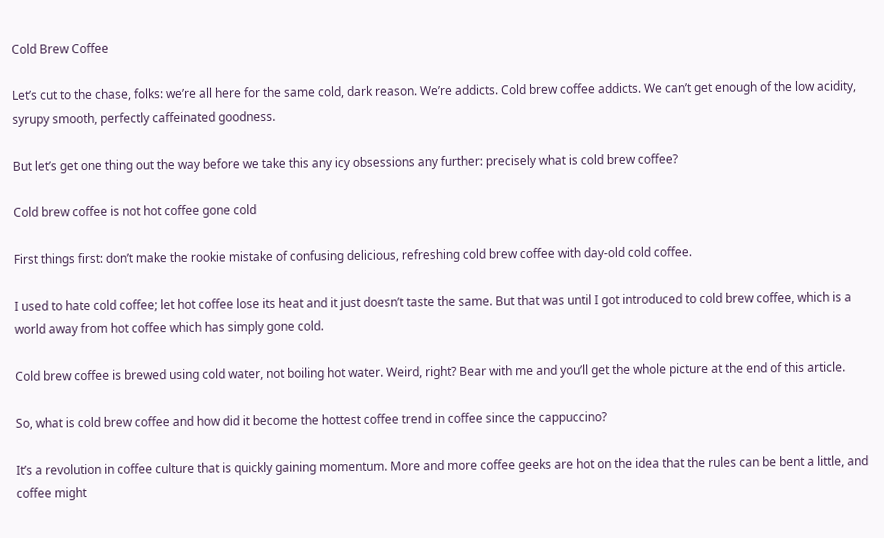Cold Brew Coffee

Let’s cut to the chase, folks: we’re all here for the same cold, dark reason. We’re addicts. Cold brew coffee addicts. We can’t get enough of the low acidity, syrupy smooth, perfectly caffeinated goodness.

But let’s get one thing out the way before we take this any icy obsessions any further: precisely what is cold brew coffee?

Cold brew coffee is not hot coffee gone cold

First things first: don’t make the rookie mistake of confusing delicious, refreshing cold brew coffee with day-old cold coffee.

I used to hate cold coffee; let hot coffee lose its heat and it just doesn’t taste the same. But that was until I got introduced to cold brew coffee, which is a world away from hot coffee which has simply gone cold.

Cold brew coffee is brewed using cold water, not boiling hot water. Weird, right? Bear with me and you’ll get the whole picture at the end of this article.

So, what is cold brew coffee and how did it become the hottest coffee trend in coffee since the cappuccino?

It’s a revolution in coffee culture that is quickly gaining momentum. More and more coffee geeks are hot on the idea that the rules can be bent a little, and coffee might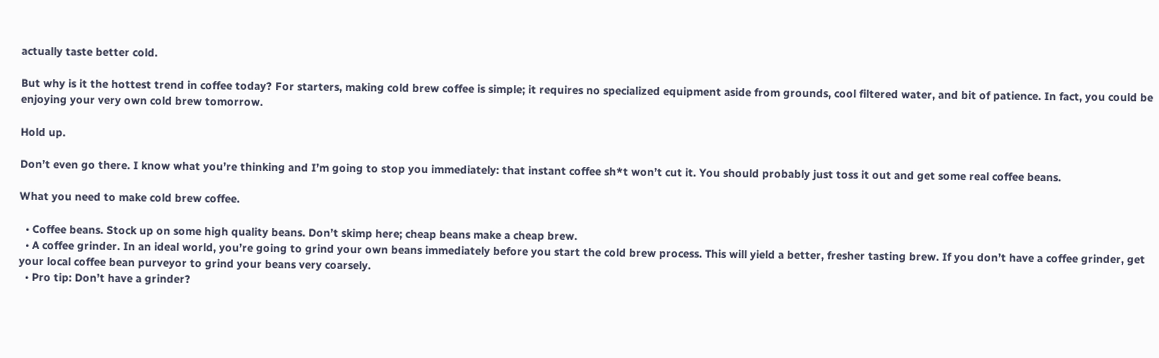actually taste better cold.

But why is it the hottest trend in coffee today? For starters, making cold brew coffee is simple; it requires no specialized equipment aside from grounds, cool filtered water, and bit of patience. In fact, you could be enjoying your very own cold brew tomorrow.

Hold up.

Don’t even go there. I know what you’re thinking and I’m going to stop you immediately: that instant coffee sh*t won’t cut it. You should probably just toss it out and get some real coffee beans.

What you need to make cold brew coffee.

  • Coffee beans. Stock up on some high quality beans. Don’t skimp here; cheap beans make a cheap brew.
  • A coffee grinder. In an ideal world, you’re going to grind your own beans immediately before you start the cold brew process. This will yield a better, fresher tasting brew. If you don’t have a coffee grinder, get your local coffee bean purveyor to grind your beans very coarsely.
  • Pro tip: Don’t have a grinder?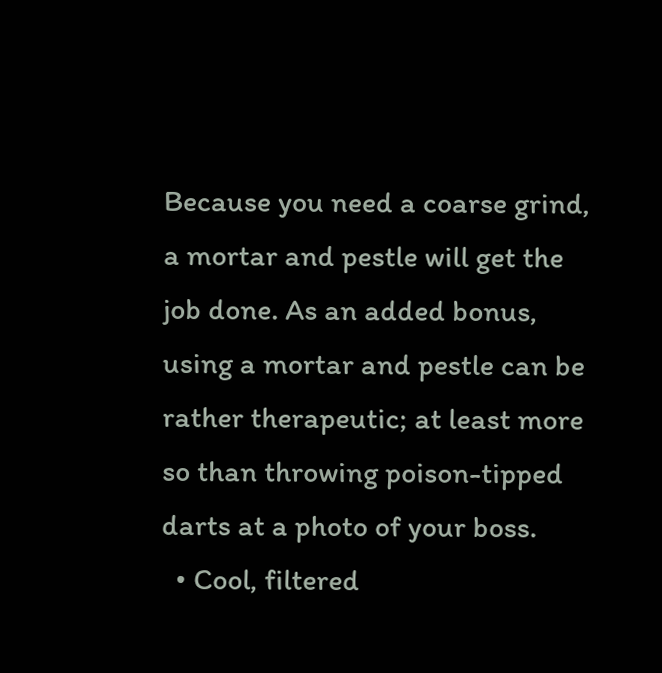Because you need a coarse grind, a mortar and pestle will get the job done. As an added bonus, using a mortar and pestle can be rather therapeutic; at least more so than throwing poison-tipped darts at a photo of your boss.
  • Cool, filtered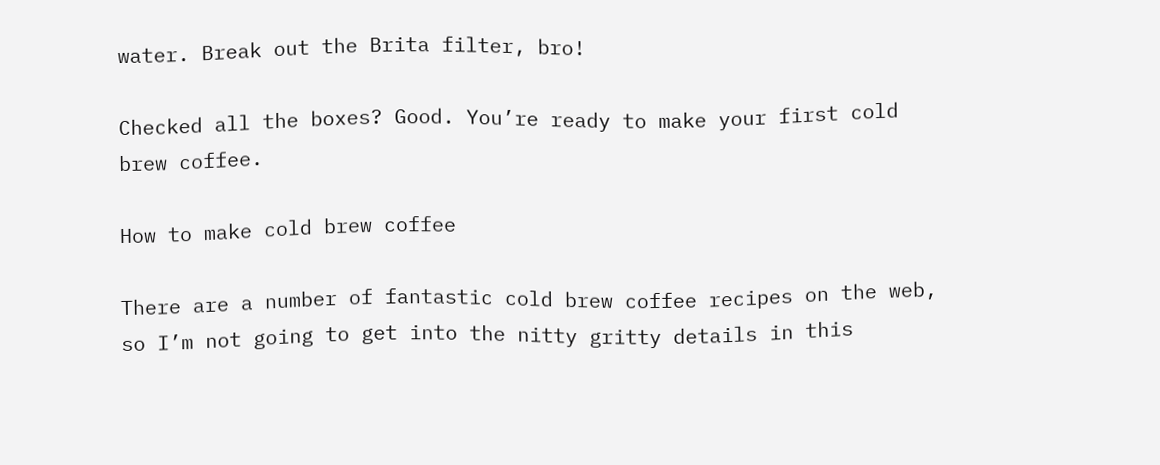water. Break out the Brita filter, bro!

Checked all the boxes? Good. You’re ready to make your first cold brew coffee.

How to make cold brew coffee

There are a number of fantastic cold brew coffee recipes on the web, so I’m not going to get into the nitty gritty details in this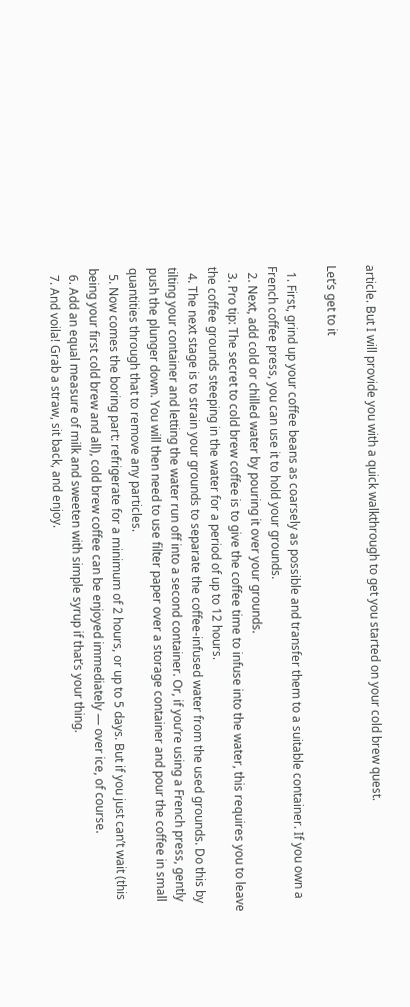article. But I will provide you with a quick walkthrough to get you started on your cold brew quest.

Let’s get to it

  1. First, grind up your coffee beans as coarsely as possible and transfer them to a suitable container. If you own a French coffee press, you can use it to hold your grounds.
  2. Next, add cold or chilled water by pouring it over your grounds.
  3. Pro tip: The secret to cold brew coffee is to give the coffee time to infuse into the water, this requires you to leave the coffee grounds steeping in the water for a period of up to 12 hours.
  4. The next stage is to strain your grounds to separate the coffee-infused water from the used grounds. Do this by tilting your container and letting the water run off into a second container. Or, if you’re using a French press, gently push the plunger down. You will then need to use filter paper over a storage container and pour the coffee in small quantities through that to remove any particles.
  5. Now comes the boring part: refrigerate for a minimum of 2 hours, or up to 5 days. But if you just can’t wait (this being your first cold brew and all), cold brew coffee can be enjoyed immediately — over ice, of course.
  6. Add an equal measure of milk and sweeten with simple syrup if that’s your thing.
  7. And voila! Grab a straw, sit back, and enjoy.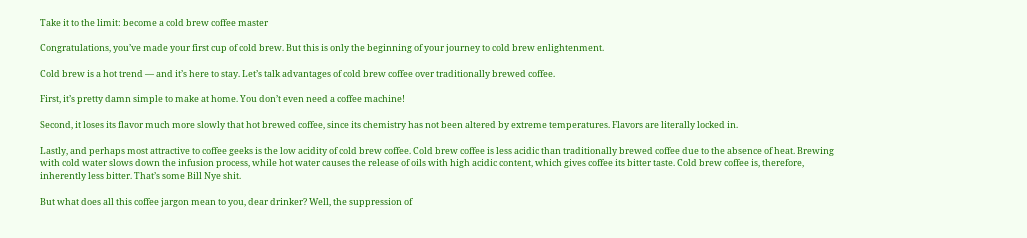Take it to the limit: become a cold brew coffee master

Congratulations, you’ve made your first cup of cold brew. But this is only the beginning of your journey to cold brew enlightenment.

Cold brew is a hot trend — and it’s here to stay. Let’s talk advantages of cold brew coffee over traditionally brewed coffee.

First, it’s pretty damn simple to make at home. You don’t even need a coffee machine!

Second, it loses its flavor much more slowly that hot brewed coffee, since its chemistry has not been altered by extreme temperatures. Flavors are literally locked in.

Lastly, and perhaps most attractive to coffee geeks is the low acidity of cold brew coffee. Cold brew coffee is less acidic than traditionally brewed coffee due to the absence of heat. Brewing with cold water slows down the infusion process, while hot water causes the release of oils with high acidic content, which gives coffee its bitter taste. Cold brew coffee is, therefore, inherently less bitter. That’s some Bill Nye shit.

But what does all this coffee jargon mean to you, dear drinker? Well, the suppression of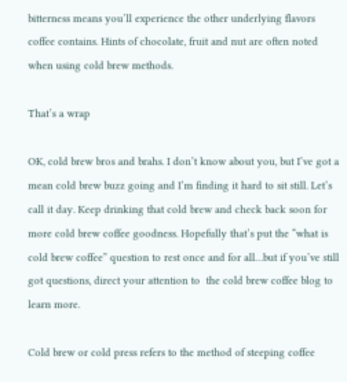bitterness means you’ll experience the other underlying flavors coffee contains. Hints of chocolate, fruit and nut are often noted when using cold brew methods.

That’s a wrap

OK, cold brew bros and brahs. I don’t know about you, but I’ve got a mean cold brew buzz going and I’m finding it hard to sit still. Let’s call it day. Keep drinking that cold brew and check back soon for more cold brew coffee goodness. Hopefully that’s put the “what is cold brew coffee” question to rest once and for all…but if you’ve still got questions, direct your attention to  the cold brew coffee blog to learn more.

Cold brew or cold press refers to the method of steeping coffee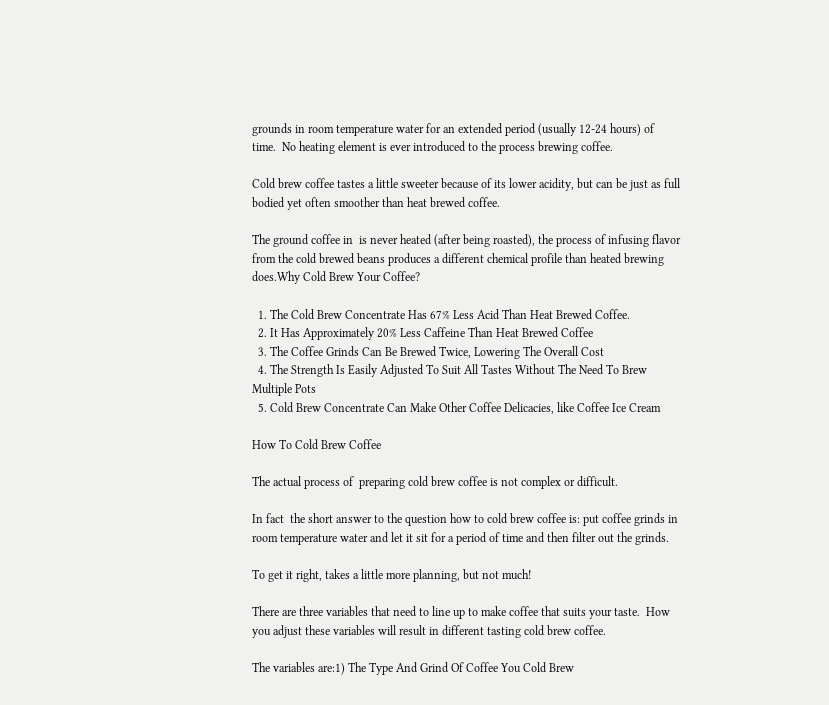grounds in room temperature water for an extended period (usually 12-24 hours) of time.  No heating element is ever introduced to the process brewing coffee.

Cold brew coffee tastes a little sweeter because of its lower acidity, but can be just as full bodied yet often smoother than heat brewed coffee.

The ground coffee in  is never heated (after being roasted), the process of infusing flavor from the cold brewed beans produces a different chemical profile than heated brewing does.Why Cold Brew Your Coffee?

  1. The Cold Brew Concentrate Has 67% Less Acid Than Heat Brewed Coffee.
  2. It Has Approximately 20% Less Caffeine Than Heat Brewed Coffee
  3. The Coffee Grinds Can Be Brewed Twice, Lowering The Overall Cost
  4. The Strength Is Easily Adjusted To Suit All Tastes Without The Need To Brew Multiple Pots
  5. Cold Brew Concentrate Can Make Other Coffee Delicacies, like Coffee Ice Cream

How To Cold Brew Coffee

The actual process of  preparing cold brew coffee is not complex or difficult.

In fact  the short answer to the question how to cold brew coffee is: put coffee grinds in room temperature water and let it sit for a period of time and then filter out the grinds.

To get it right, takes a little more planning, but not much!

There are three variables that need to line up to make coffee that suits your taste.  How you adjust these variables will result in different tasting cold brew coffee.

The variables are:1) The Type And Grind Of Coffee You Cold Brew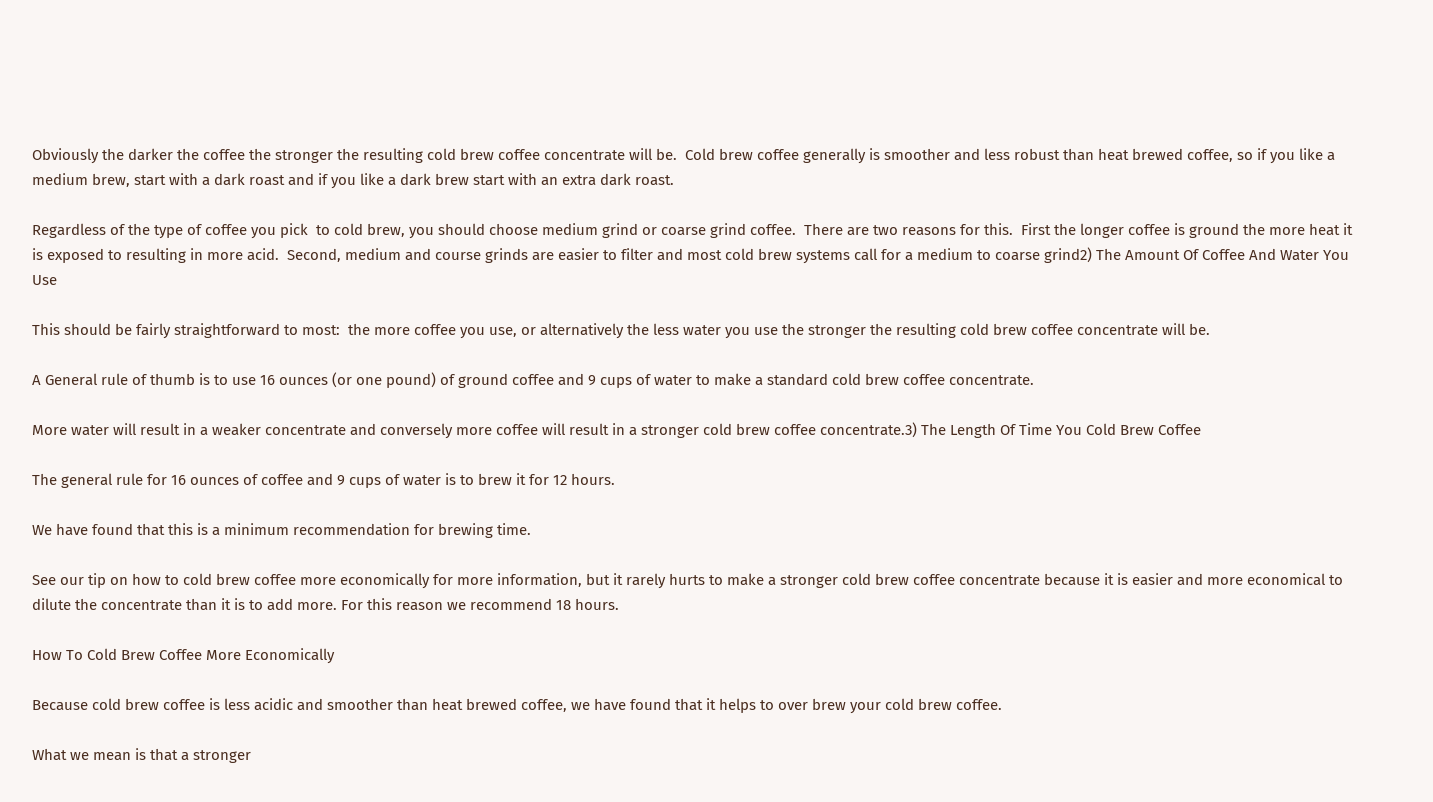Obviously the darker the coffee the stronger the resulting cold brew coffee concentrate will be.  Cold brew coffee generally is smoother and less robust than heat brewed coffee, so if you like a medium brew, start with a dark roast and if you like a dark brew start with an extra dark roast.

Regardless of the type of coffee you pick  to cold brew, you should choose medium grind or coarse grind coffee.  There are two reasons for this.  First the longer coffee is ground the more heat it is exposed to resulting in more acid.  Second, medium and course grinds are easier to filter and most cold brew systems call for a medium to coarse grind2) The Amount Of Coffee And Water You Use

This should be fairly straightforward to most:  the more coffee you use, or alternatively the less water you use the stronger the resulting cold brew coffee concentrate will be.

A General rule of thumb is to use 16 ounces (or one pound) of ground coffee and 9 cups of water to make a standard cold brew coffee concentrate.

More water will result in a weaker concentrate and conversely more coffee will result in a stronger cold brew coffee concentrate.3) The Length Of Time You Cold Brew Coffee

The general rule for 16 ounces of coffee and 9 cups of water is to brew it for 12 hours.

We have found that this is a minimum recommendation for brewing time.

See our tip on how to cold brew coffee more economically for more information, but it rarely hurts to make a stronger cold brew coffee concentrate because it is easier and more economical to dilute the concentrate than it is to add more. For this reason we recommend 18 hours.

How To Cold Brew Coffee More Economically

Because cold brew coffee is less acidic and smoother than heat brewed coffee, we have found that it helps to over brew your cold brew coffee.

What we mean is that a stronger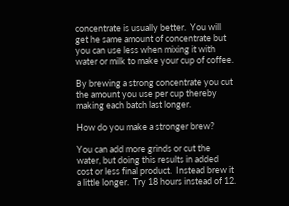concentrate is usually better.  You will get he same amount of concentrate but you can use less when mixing it with water or milk to make your cup of coffee.

By brewing a strong concentrate you cut the amount you use per cup thereby making each batch last longer.

How do you make a stronger brew?

You can add more grinds or cut the water, but doing this results in added cost or less final product.  Instead brew it a little longer.  Try 18 hours instead of 12.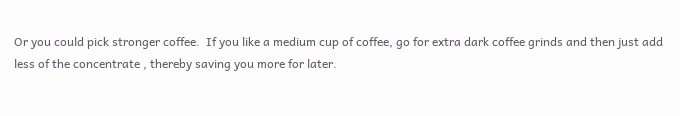Or you could pick stronger coffee.  If you like a medium cup of coffee, go for extra dark coffee grinds and then just add less of the concentrate , thereby saving you more for later.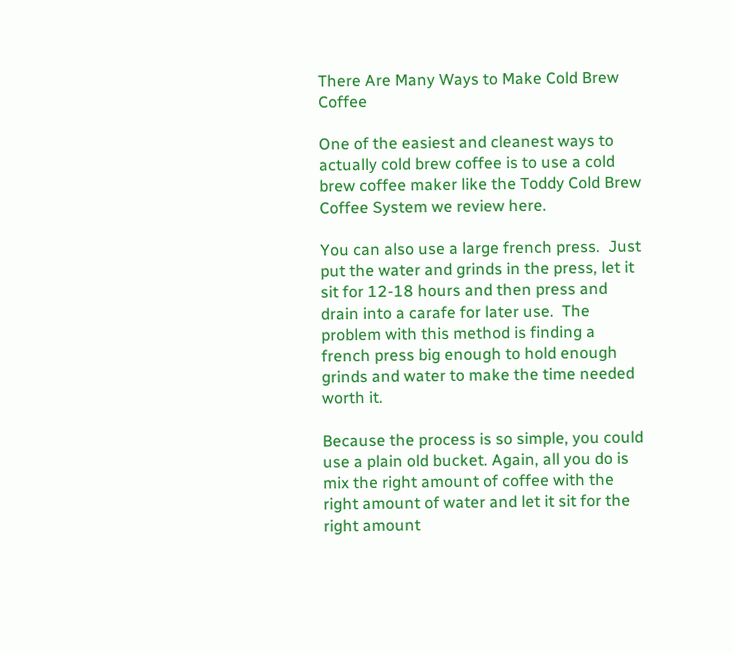There Are Many Ways to Make Cold Brew Coffee

One of the easiest and cleanest ways to actually cold brew coffee is to use a cold brew coffee maker like the Toddy Cold Brew Coffee System we review here.

You can also use a large french press.  Just put the water and grinds in the press, let it sit for 12-18 hours and then press and drain into a carafe for later use.  The problem with this method is finding a french press big enough to hold enough grinds and water to make the time needed worth it.

Because the process is so simple, you could use a plain old bucket. Again, all you do is mix the right amount of coffee with the right amount of water and let it sit for the right amount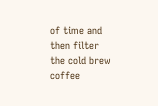of time and then filter the cold brew coffee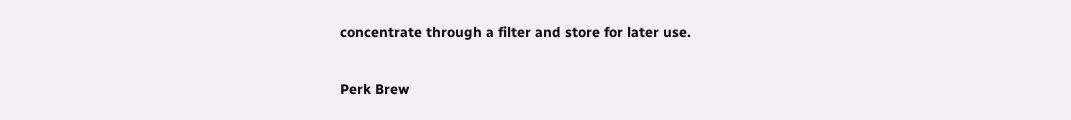concentrate through a filter and store for later use.

Perk Brew